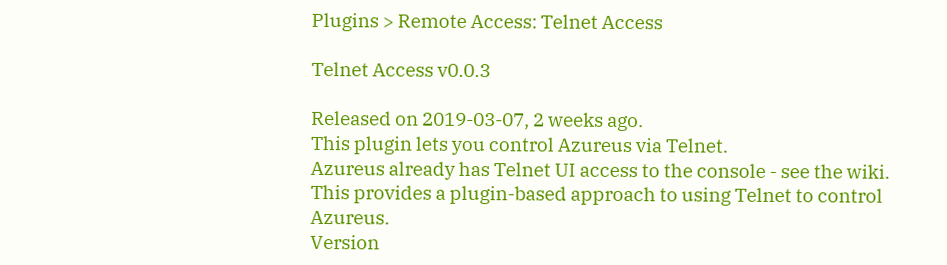Plugins > Remote Access: Telnet Access

Telnet Access v0.0.3

Released on 2019-03-07, 2 weeks ago.
This plugin lets you control Azureus via Telnet.
Azureus already has Telnet UI access to the console - see the wiki.
This provides a plugin-based approach to using Telnet to control Azureus.
Version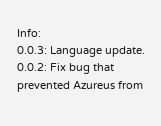Info:
0.0.3: Language update.
0.0.2: Fix bug that prevented Azureus from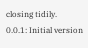closing tidily.
0.0.1: Initial version